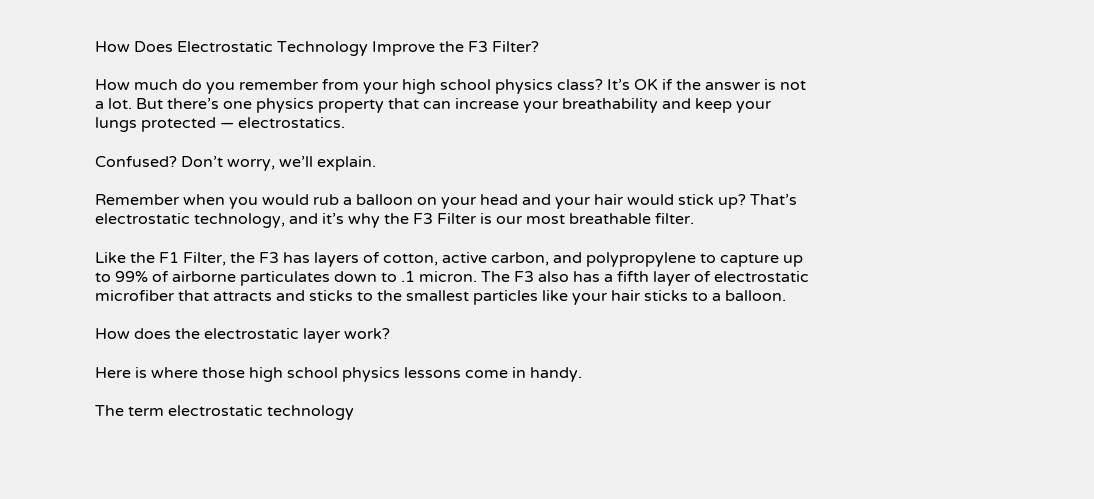How Does Electrostatic Technology Improve the F3 Filter?

How much do you remember from your high school physics class? It’s OK if the answer is not a lot. But there’s one physics property that can increase your breathability and keep your lungs protected — electrostatics.

Confused? Don’t worry, we’ll explain.

Remember when you would rub a balloon on your head and your hair would stick up? That’s electrostatic technology, and it’s why the F3 Filter is our most breathable filter.

Like the F1 Filter, the F3 has layers of cotton, active carbon, and polypropylene to capture up to 99% of airborne particulates down to .1 micron. The F3 also has a fifth layer of electrostatic microfiber that attracts and sticks to the smallest particles like your hair sticks to a balloon.

How does the electrostatic layer work?

Here is where those high school physics lessons come in handy.

The term electrostatic technology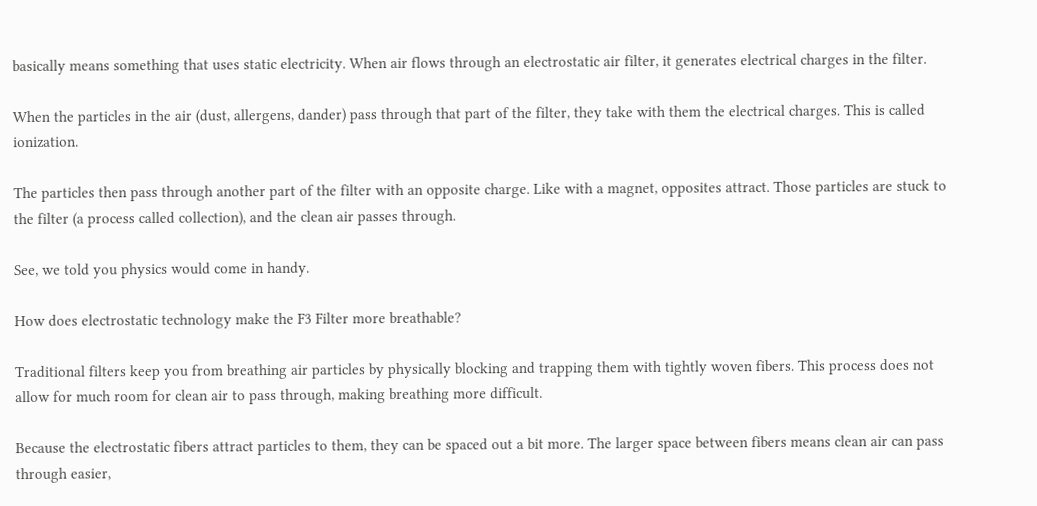basically means something that uses static electricity. When air flows through an electrostatic air filter, it generates electrical charges in the filter.

When the particles in the air (dust, allergens, dander) pass through that part of the filter, they take with them the electrical charges. This is called ionization.

The particles then pass through another part of the filter with an opposite charge. Like with a magnet, opposites attract. Those particles are stuck to the filter (a process called collection), and the clean air passes through.

See, we told you physics would come in handy.

How does electrostatic technology make the F3 Filter more breathable?

Traditional filters keep you from breathing air particles by physically blocking and trapping them with tightly woven fibers. This process does not allow for much room for clean air to pass through, making breathing more difficult.

Because the electrostatic fibers attract particles to them, they can be spaced out a bit more. The larger space between fibers means clean air can pass through easier,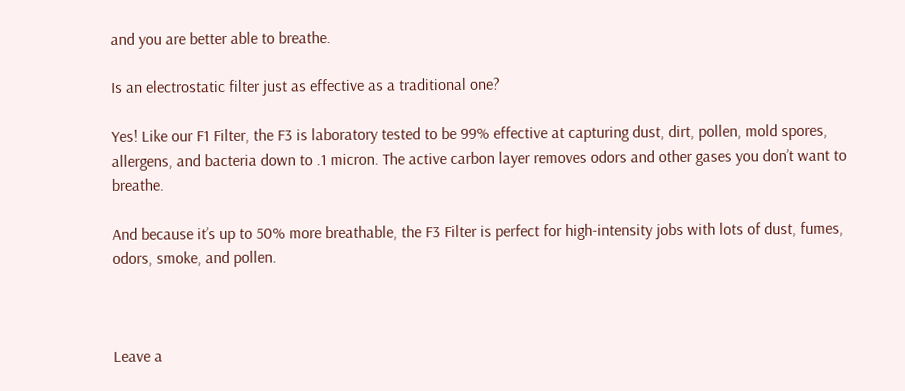and you are better able to breathe.

Is an electrostatic filter just as effective as a traditional one?

Yes! Like our F1 Filter, the F3 is laboratory tested to be 99% effective at capturing dust, dirt, pollen, mold spores, allergens, and bacteria down to .1 micron. The active carbon layer removes odors and other gases you don’t want to breathe.

And because it’s up to 50% more breathable, the F3 Filter is perfect for high-intensity jobs with lots of dust, fumes, odors, smoke, and pollen.



Leave a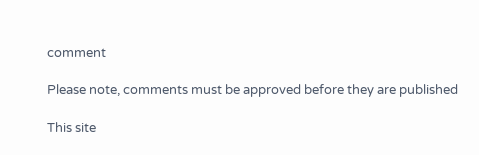comment

Please note, comments must be approved before they are published

This site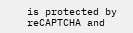is protected by reCAPTCHA and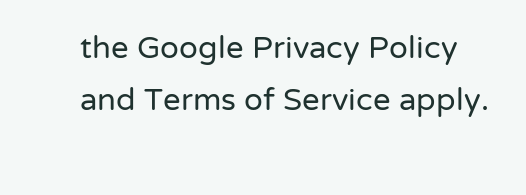the Google Privacy Policy and Terms of Service apply.